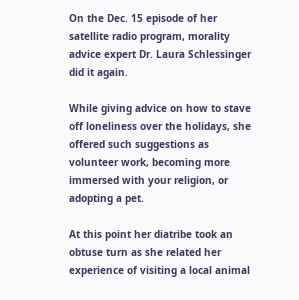On the Dec. 15 episode of her satellite radio program, morality advice expert Dr. Laura Schlessinger did it again.

While giving advice on how to stave off loneliness over the holidays, she offered such suggestions as volunteer work, becoming more immersed with your religion, or adopting a pet.

At this point her diatribe took an obtuse turn as she related her experience of visiting a local animal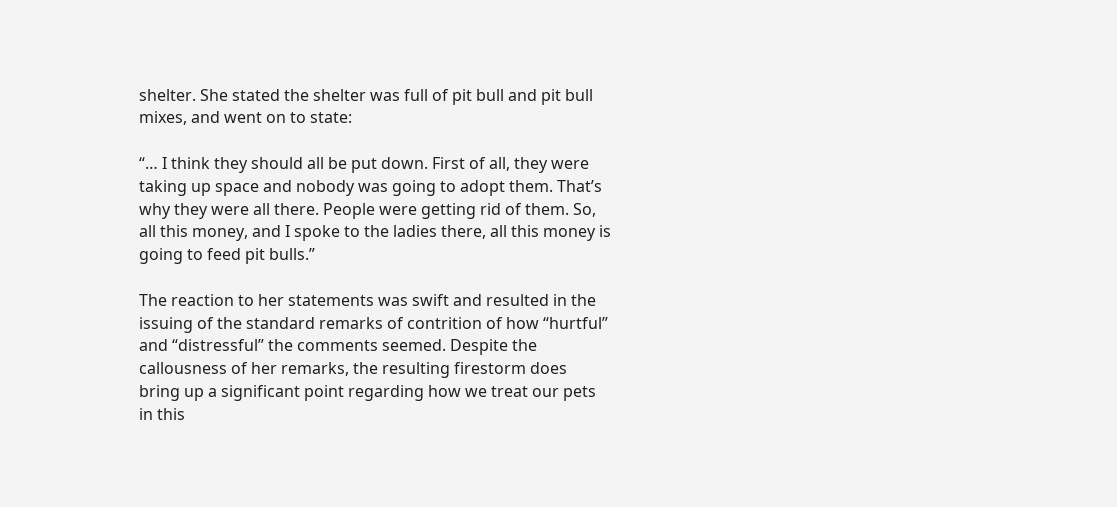shelter. She stated the shelter was full of pit bull and pit bull mixes, and went on to state:

“… I think they should all be put down. First of all, they were taking up space and nobody was going to adopt them. That’s why they were all there. People were getting rid of them. So, all this money, and I spoke to the ladies there, all this money is going to feed pit bulls.”

The reaction to her statements was swift and resulted in the issuing of the standard remarks of contrition of how “hurtful” and “distressful” the comments seemed. Despite the callousness of her remarks, the resulting firestorm does bring up a significant point regarding how we treat our pets in this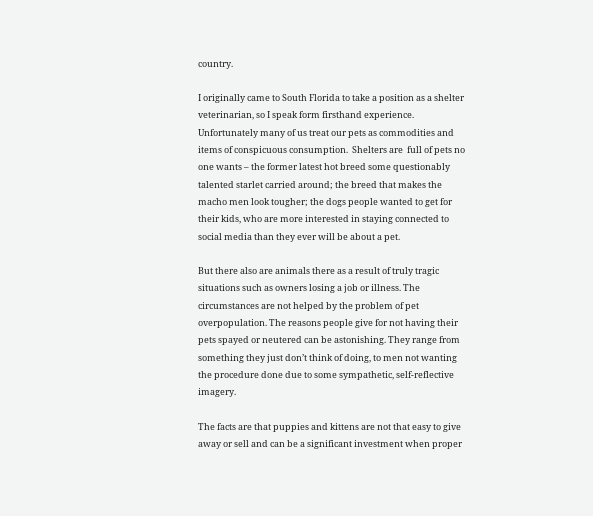country.

I originally came to South Florida to take a position as a shelter veterinarian, so I speak form firsthand experience. Unfortunately many of us treat our pets as commodities and items of conspicuous consumption.  Shelters are  full of pets no one wants – the former latest hot breed some questionably talented starlet carried around; the breed that makes the macho men look tougher; the dogs people wanted to get for their kids, who are more interested in staying connected to social media than they ever will be about a pet.

But there also are animals there as a result of truly tragic situations such as owners losing a job or illness. The circumstances are not helped by the problem of pet overpopulation. The reasons people give for not having their pets spayed or neutered can be astonishing. They range from something they just don’t think of doing, to men not wanting the procedure done due to some sympathetic, self-reflective imagery.

The facts are that puppies and kittens are not that easy to give away or sell and can be a significant investment when proper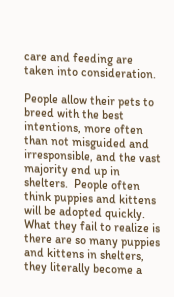care and feeding are taken into consideration.

People allow their pets to breed with the best intentions, more often than not misguided and irresponsible, and the vast majority end up in shelters.  People often think puppies and kittens will be adopted quickly. What they fail to realize is there are so many puppies and kittens in shelters, they literally become a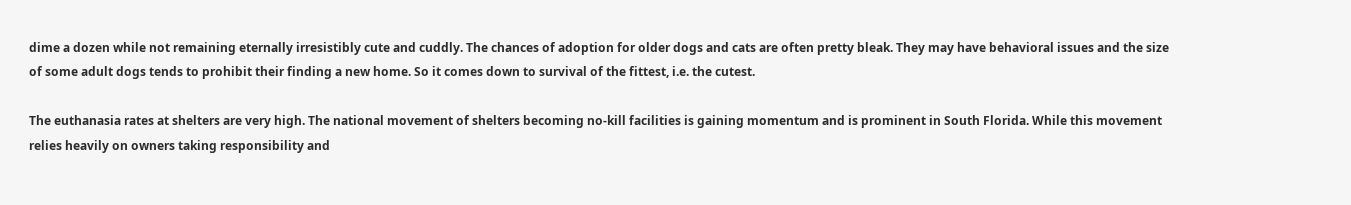dime a dozen while not remaining eternally irresistibly cute and cuddly. The chances of adoption for older dogs and cats are often pretty bleak. They may have behavioral issues and the size of some adult dogs tends to prohibit their finding a new home. So it comes down to survival of the fittest, i.e. the cutest.

The euthanasia rates at shelters are very high. The national movement of shelters becoming no-kill facilities is gaining momentum and is prominent in South Florida. While this movement relies heavily on owners taking responsibility and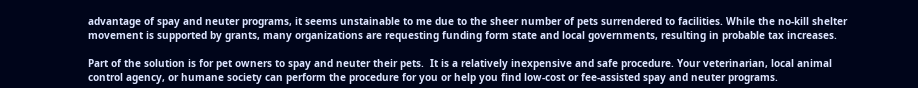advantage of spay and neuter programs, it seems unstainable to me due to the sheer number of pets surrendered to facilities. While the no-kill shelter movement is supported by grants, many organizations are requesting funding form state and local governments, resulting in probable tax increases.

Part of the solution is for pet owners to spay and neuter their pets.  It is a relatively inexpensive and safe procedure. Your veterinarian, local animal control agency, or humane society can perform the procedure for you or help you find low-cost or fee-assisted spay and neuter programs.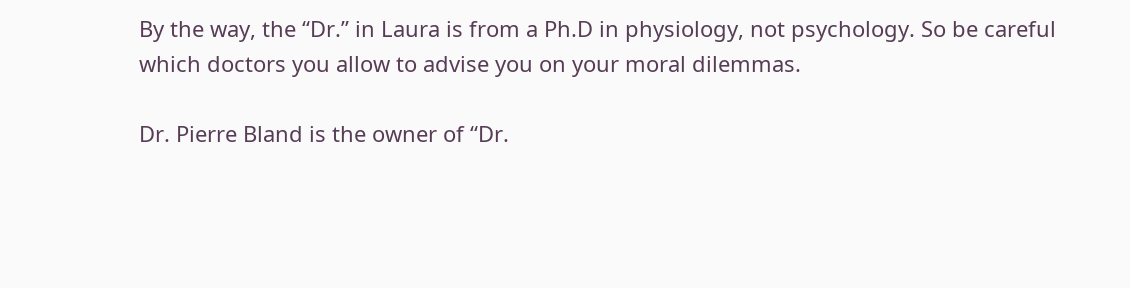By the way, the “Dr.” in Laura is from a Ph.D in physiology, not psychology. So be careful which doctors you allow to advise you on your moral dilemmas.

Dr. Pierre Bland is the owner of “Dr.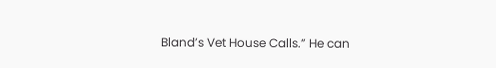Bland’s Vet House Calls.” He can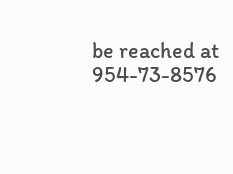be reached at 954-73-8576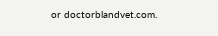or doctorblandvet.com.